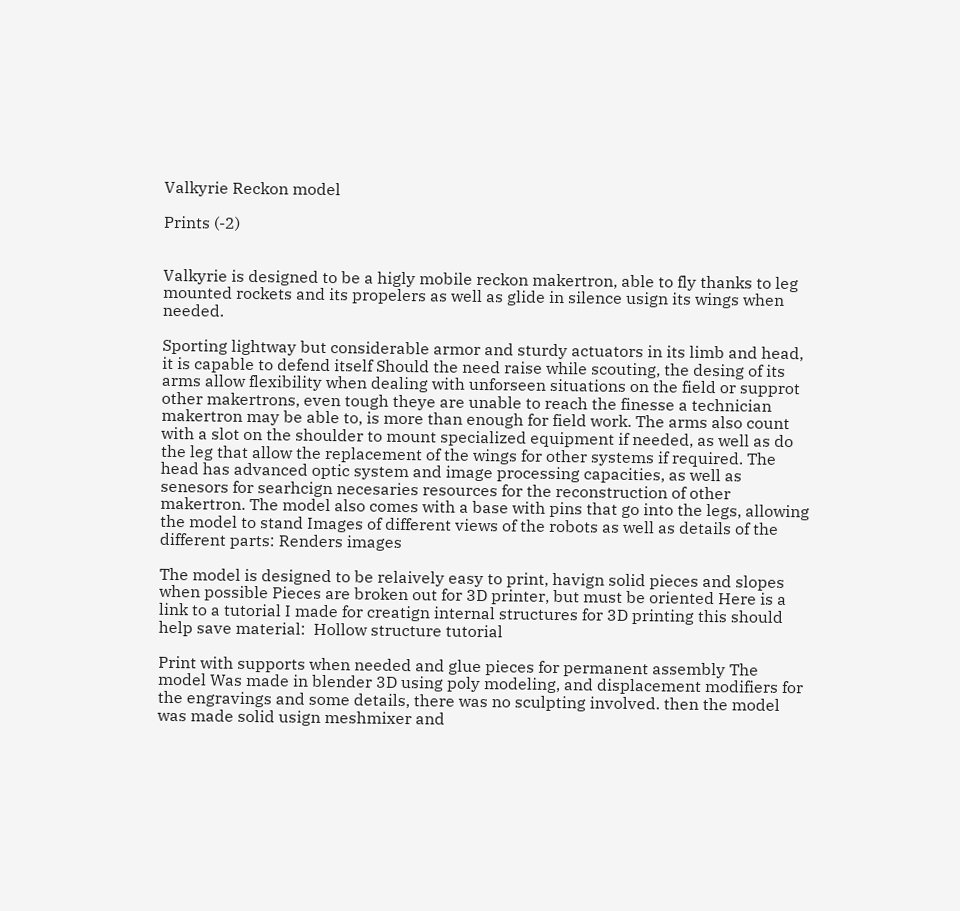Valkyrie Reckon model

Prints (-2)


Valkyrie is designed to be a higly mobile reckon makertron, able to fly thanks to leg mounted rockets and its propelers as well as glide in silence usign its wings when needed.

Sporting lightway but considerable armor and sturdy actuators in its limb and head, it is capable to defend itself Should the need raise while scouting, the desing of its arms allow flexibility when dealing with unforseen situations on the field or supprot other makertrons, even tough theye are unable to reach the finesse a technician makertron may be able to, is more than enough for field work. The arms also count with a slot on the shoulder to mount specialized equipment if needed, as well as do the leg that allow the replacement of the wings for other systems if required. The head has advanced optic system and image processing capacities, as well as senesors for searhcign necesaries resources for the reconstruction of other makertron. The model also comes with a base with pins that go into the legs, allowing the model to stand Images of different views of the robots as well as details of the different parts: Renders images

The model is designed to be relaively easy to print, havign solid pieces and slopes when possible Pieces are broken out for 3D printer, but must be oriented Here is a link to a tutorial I made for creatign internal structures for 3D printing this should help save material:  Hollow structure tutorial

Print with supports when needed and glue pieces for permanent assembly The model Was made in blender 3D using poly modeling, and displacement modifiers for the engravings and some details, there was no sculpting involved. then the model was made solid usign meshmixer and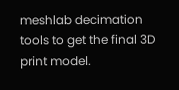meshlab decimation tools to get the final 3D print model.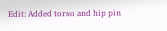Edit: Added torso and hip pin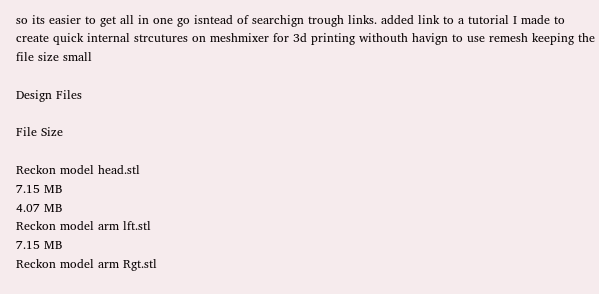so its easier to get all in one go isntead of searchign trough links. added link to a tutorial I made to create quick internal strcutures on meshmixer for 3d printing withouth havign to use remesh keeping the file size small

Design Files

File Size

Reckon model head.stl
7.15 MB
4.07 MB
Reckon model arm lft.stl
7.15 MB
Reckon model arm Rgt.stl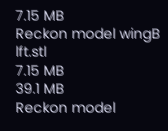7.15 MB
Reckon model wingB lft.stl
7.15 MB
39.1 MB
Reckon model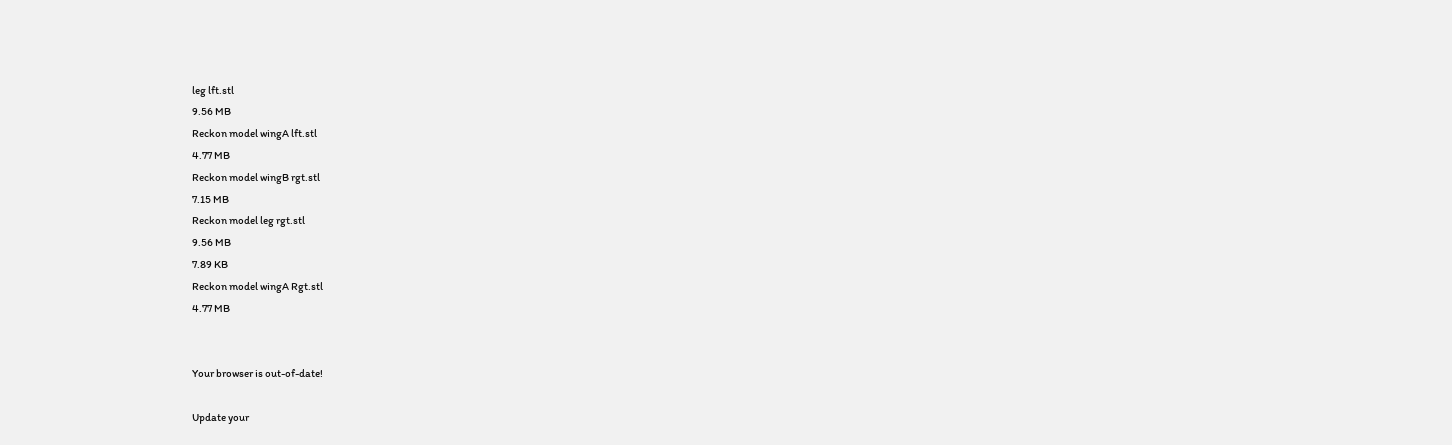leg lft.stl
9.56 MB
Reckon model wingA lft.stl
4.77 MB
Reckon model wingB rgt.stl
7.15 MB
Reckon model leg rgt.stl
9.56 MB
7.89 KB
Reckon model wingA Rgt.stl
4.77 MB


Your browser is out-of-date!

Update your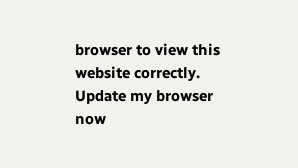browser to view this website correctly. Update my browser now